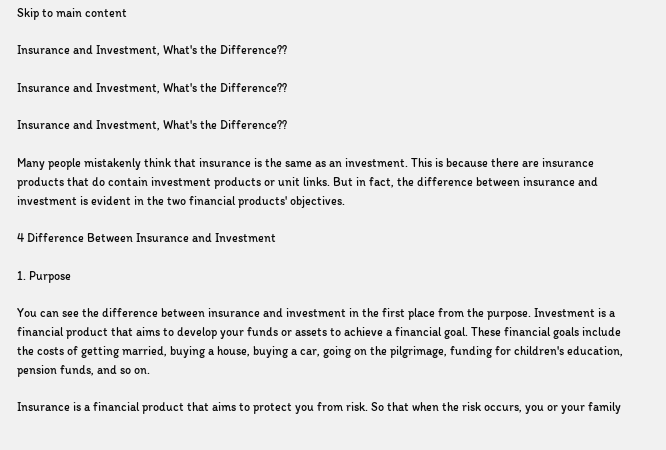Skip to main content

Insurance and Investment, What's the Difference??

Insurance and Investment, What's the Difference??

Insurance and Investment, What's the Difference??

Many people mistakenly think that insurance is the same as an investment. This is because there are insurance products that do contain investment products or unit links. But in fact, the difference between insurance and investment is evident in the two financial products' objectives.

4 Difference Between Insurance and Investment

1. Purpose

You can see the difference between insurance and investment in the first place from the purpose. Investment is a financial product that aims to develop your funds or assets to achieve a financial goal. These financial goals include the costs of getting married, buying a house, buying a car, going on the pilgrimage, funding for children's education, pension funds, and so on.

Insurance is a financial product that aims to protect you from risk. So that when the risk occurs, you or your family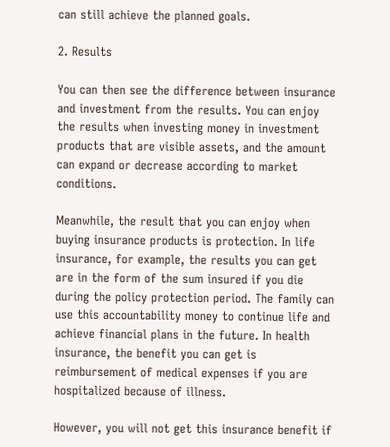can still achieve the planned goals.

2. Results

You can then see the difference between insurance and investment from the results. You can enjoy the results when investing money in investment products that are visible assets, and the amount can expand or decrease according to market conditions.

Meanwhile, the result that you can enjoy when buying insurance products is protection. In life insurance, for example, the results you can get are in the form of the sum insured if you die during the policy protection period. The family can use this accountability money to continue life and achieve financial plans in the future. In health insurance, the benefit you can get is reimbursement of medical expenses if you are hospitalized because of illness.

However, you will not get this insurance benefit if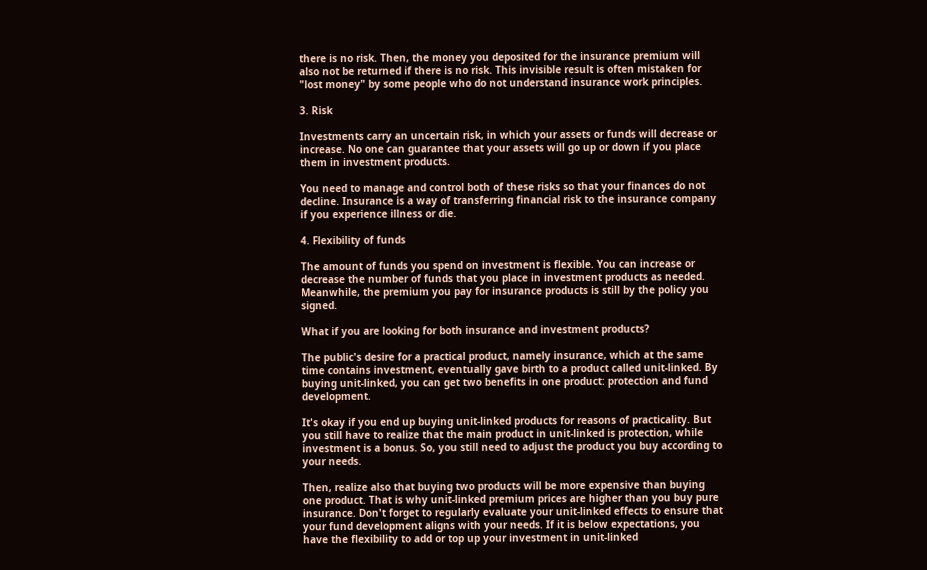there is no risk. Then, the money you deposited for the insurance premium will also not be returned if there is no risk. This invisible result is often mistaken for "lost money" by some people who do not understand insurance work principles.

3. Risk

Investments carry an uncertain risk, in which your assets or funds will decrease or increase. No one can guarantee that your assets will go up or down if you place them in investment products.

You need to manage and control both of these risks so that your finances do not decline. Insurance is a way of transferring financial risk to the insurance company if you experience illness or die.

4. Flexibility of funds

The amount of funds you spend on investment is flexible. You can increase or decrease the number of funds that you place in investment products as needed. Meanwhile, the premium you pay for insurance products is still by the policy you signed.

What if you are looking for both insurance and investment products?

The public's desire for a practical product, namely insurance, which at the same time contains investment, eventually gave birth to a product called unit-linked. By buying unit-linked, you can get two benefits in one product: protection and fund development.

It's okay if you end up buying unit-linked products for reasons of practicality. But you still have to realize that the main product in unit-linked is protection, while investment is a bonus. So, you still need to adjust the product you buy according to your needs.

Then, realize also that buying two products will be more expensive than buying one product. That is why unit-linked premium prices are higher than you buy pure insurance. Don't forget to regularly evaluate your unit-linked effects to ensure that your fund development aligns with your needs. If it is below expectations, you have the flexibility to add or top up your investment in unit-linked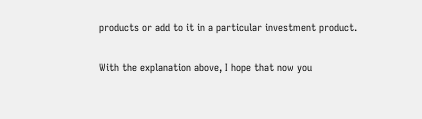products or add to it in a particular investment product.

With the explanation above, I hope that now you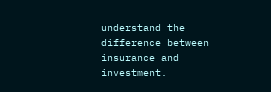understand the difference between insurance and investment.